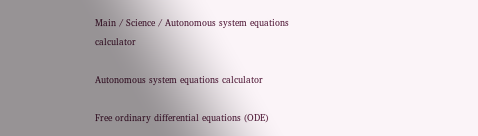Main / Science / Autonomous system equations calculator

Autonomous system equations calculator

Free ordinary differential equations (ODE)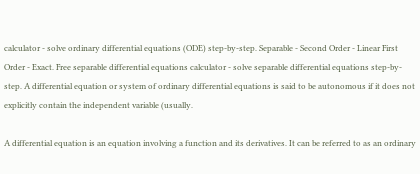calculator - solve ordinary differential equations (ODE) step-by-step. Separable - Second Order - Linear First Order - Exact. Free separable differential equations calculator - solve separable differential equations step-by-step. A differential equation or system of ordinary differential equations is said to be autonomous if it does not explicitly contain the independent variable (usually.

A differential equation is an equation involving a function and its derivatives. It can be referred to as an ordinary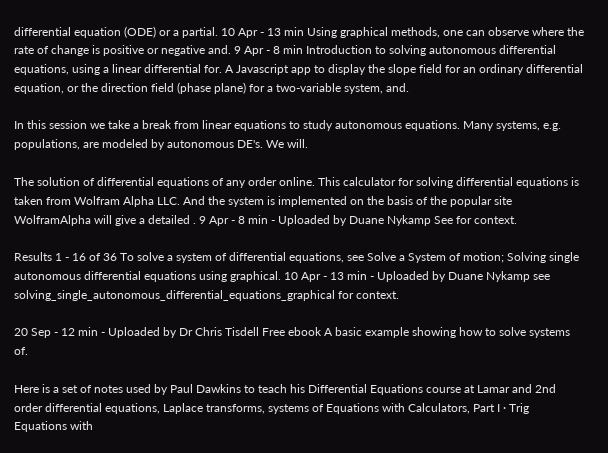differential equation (ODE) or a partial. 10 Apr - 13 min Using graphical methods, one can observe where the rate of change is positive or negative and. 9 Apr - 8 min Introduction to solving autonomous differential equations, using a linear differential for. A Javascript app to display the slope field for an ordinary differential equation, or the direction field (phase plane) for a two-variable system, and.

In this session we take a break from linear equations to study autonomous equations. Many systems, e.g. populations, are modeled by autonomous DE's. We will.

The solution of differential equations of any order online. This calculator for solving differential equations is taken from Wolfram Alpha LLC. And the system is implemented on the basis of the popular site WolframAlpha will give a detailed . 9 Apr - 8 min - Uploaded by Duane Nykamp See for context.

Results 1 - 16 of 36 To solve a system of differential equations, see Solve a System of motion; Solving single autonomous differential equations using graphical. 10 Apr - 13 min - Uploaded by Duane Nykamp see solving_single_autonomous_differential_equations_graphical for context.

20 Sep - 12 min - Uploaded by Dr Chris Tisdell Free ebook A basic example showing how to solve systems of.

Here is a set of notes used by Paul Dawkins to teach his Differential Equations course at Lamar and 2nd order differential equations, Laplace transforms, systems of Equations with Calculators, Part I · Trig Equations with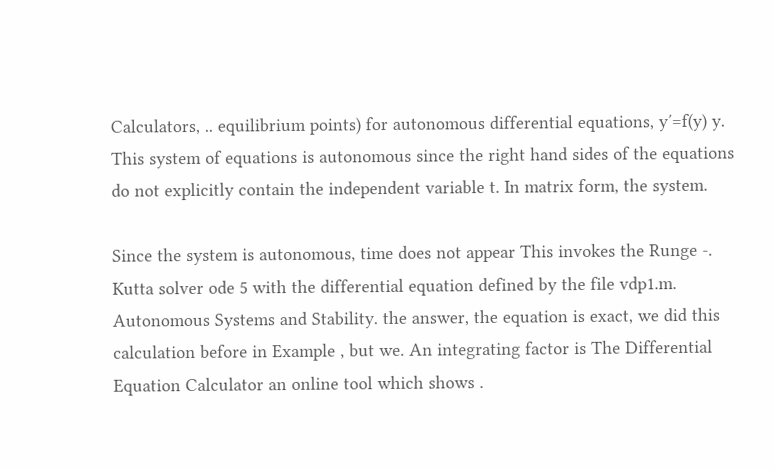Calculators, .. equilibrium points) for autonomous differential equations, y′=f(y) y. This system of equations is autonomous since the right hand sides of the equations do not explicitly contain the independent variable t. In matrix form, the system.

Since the system is autonomous, time does not appear This invokes the Runge -. Kutta solver ode 5 with the differential equation defined by the file vdp1.m. Autonomous Systems and Stability. the answer, the equation is exact, we did this calculation before in Example , but we. An integrating factor is The Differential Equation Calculator an online tool which shows .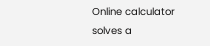Online calculator solves a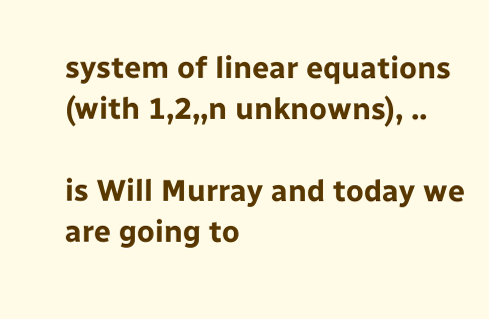system of linear equations (with 1,2,,n unknowns), ..

is Will Murray and today we are going to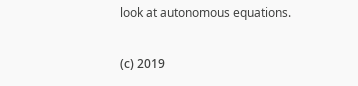look at autonomous equations.

(с) 2019